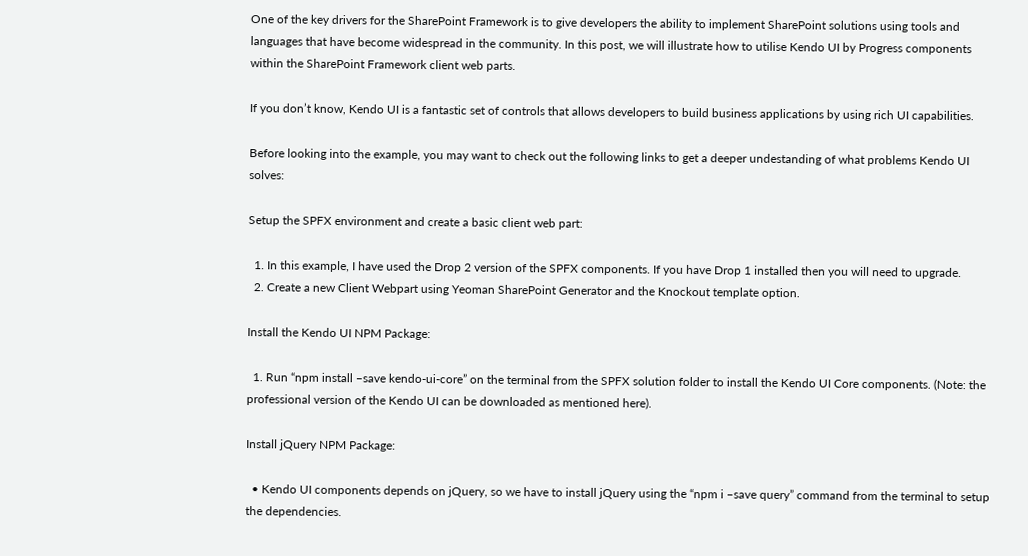One of the key drivers for the SharePoint Framework is to give developers the ability to implement SharePoint solutions using tools and languages that have become widespread in the community. In this post, we will illustrate how to utilise Kendo UI by Progress components within the SharePoint Framework client web parts.

If you don’t know, Kendo UI is a fantastic set of controls that allows developers to build business applications by using rich UI capabilities.

Before looking into the example, you may want to check out the following links to get a deeper undestanding of what problems Kendo UI solves:

Setup the SPFX environment and create a basic client web part:

  1. In this example, I have used the Drop 2 version of the SPFX components. If you have Drop 1 installed then you will need to upgrade.
  2. Create a new Client Webpart using Yeoman SharePoint Generator and the Knockout template option.

Install the Kendo UI NPM Package:

  1. Run “npm install –save kendo-ui-core” on the terminal from the SPFX solution folder to install the Kendo UI Core components. (Note: the professional version of the Kendo UI can be downloaded as mentioned here).

Install jQuery NPM Package:

  • Kendo UI components depends on jQuery, so we have to install jQuery using the “npm i –save query” command from the terminal to setup the dependencies.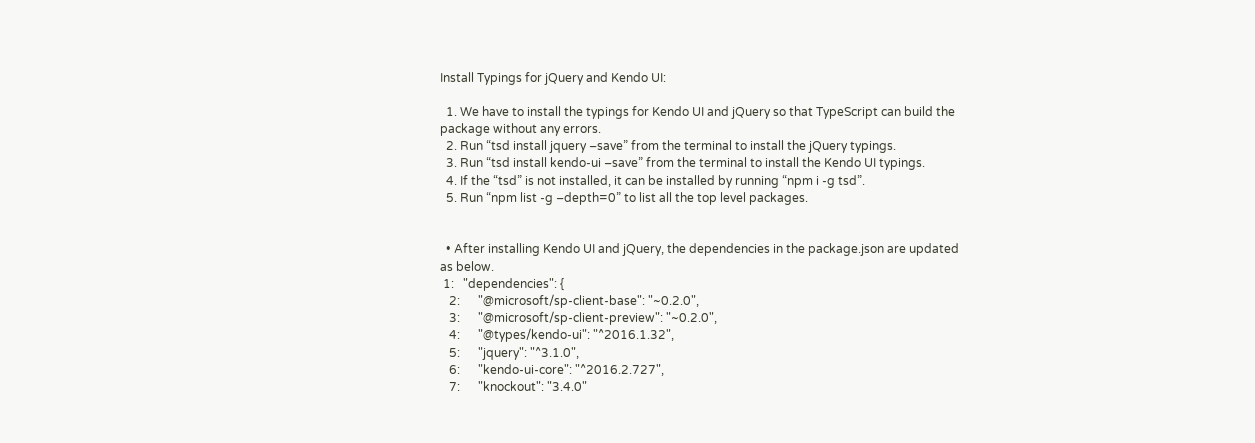Install Typings for jQuery and Kendo UI:

  1. We have to install the typings for Kendo UI and jQuery so that TypeScript can build the package without any errors.
  2. Run “tsd install jquery –save” from the terminal to install the jQuery typings.
  3. Run “tsd install kendo-ui –save” from the terminal to install the Kendo UI typings.
  4. If the “tsd” is not installed, it can be installed by running “npm i -g tsd”.
  5. Run “npm list -g –depth=0” to list all the top level packages.


  • After installing Kendo UI and jQuery, the dependencies in the package.json are updated as below.
 1:   "dependencies": {
   2:      "@microsoft/sp-client-base": "~0.2.0",
   3:      "@microsoft/sp-client-preview": "~0.2.0",
   4:      "@types/kendo-ui": "^2016.1.32",
   5:      "jquery": "^3.1.0",
   6:      "kendo-ui-core": "^2016.2.727",
   7:      "knockout": "3.4.0"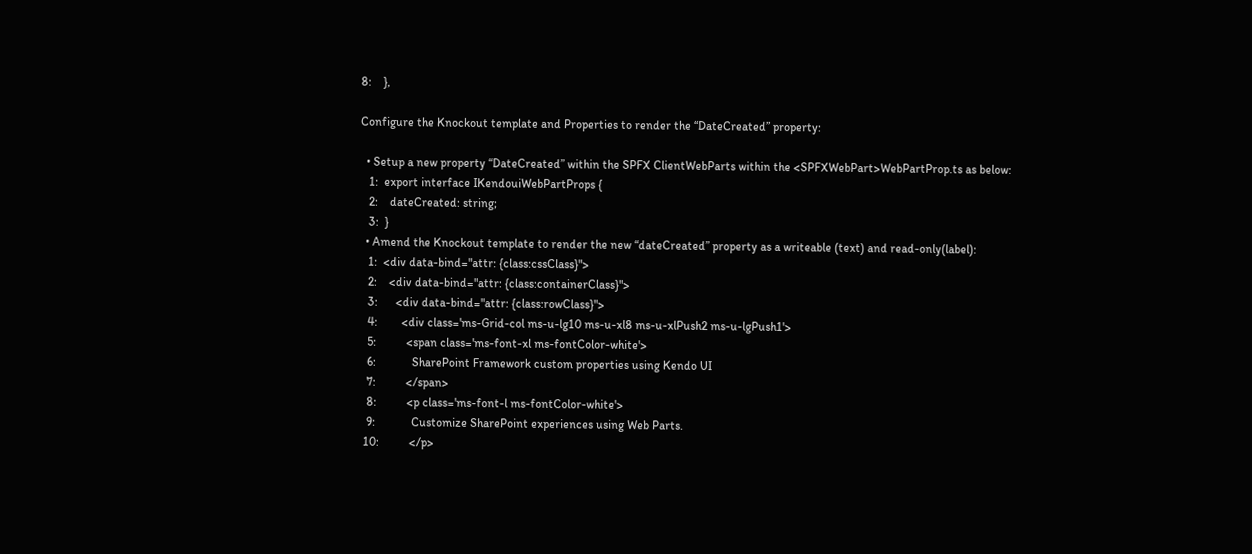8:    },

Configure the Knockout template and Properties to render the “DateCreated” property:

  • Setup a new property “DateCreated” within the SPFX ClientWebParts within the <SPFXWebPart>WebPartProp.ts as below:
   1:  export interface IKendouiWebPartProps {
   2:    dateCreated: string;
   3:  }
  • Amend the Knockout template to render the new “dateCreated” property as a writeable (text) and read-only(label):
   1:  <div data-bind="attr: {class:cssClass}">
   2:    <div data-bind="attr: {class:containerClass}">
   3:      <div data-bind="attr: {class:rowClass}">
   4:        <div class='ms-Grid-col ms-u-lg10 ms-u-xl8 ms-u-xlPush2 ms-u-lgPush1'>
   5:          <span class='ms-font-xl ms-fontColor-white'>
   6:            SharePoint Framework custom properties using Kendo UI
   7:          </span>
   8:          <p class='ms-font-l ms-fontColor-white'>
   9:            Customize SharePoint experiences using Web Parts.
  10:          </p>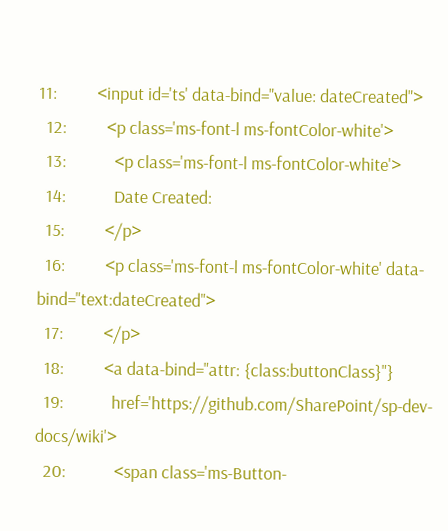11:          <input id='ts' data-bind="value: dateCreated">
  12:          <p class='ms-font-l ms-fontColor-white'>
  13:            <p class='ms-font-l ms-fontColor-white'>
  14:            Date Created:
  15:          </p>
  16:          <p class='ms-font-l ms-fontColor-white' data-bind="text:dateCreated">
  17:          </p>
  18:          <a data-bind="attr: {class:buttonClass}"}
  19:            href='https://github.com/SharePoint/sp-dev-docs/wiki'>
  20:            <span class='ms-Button-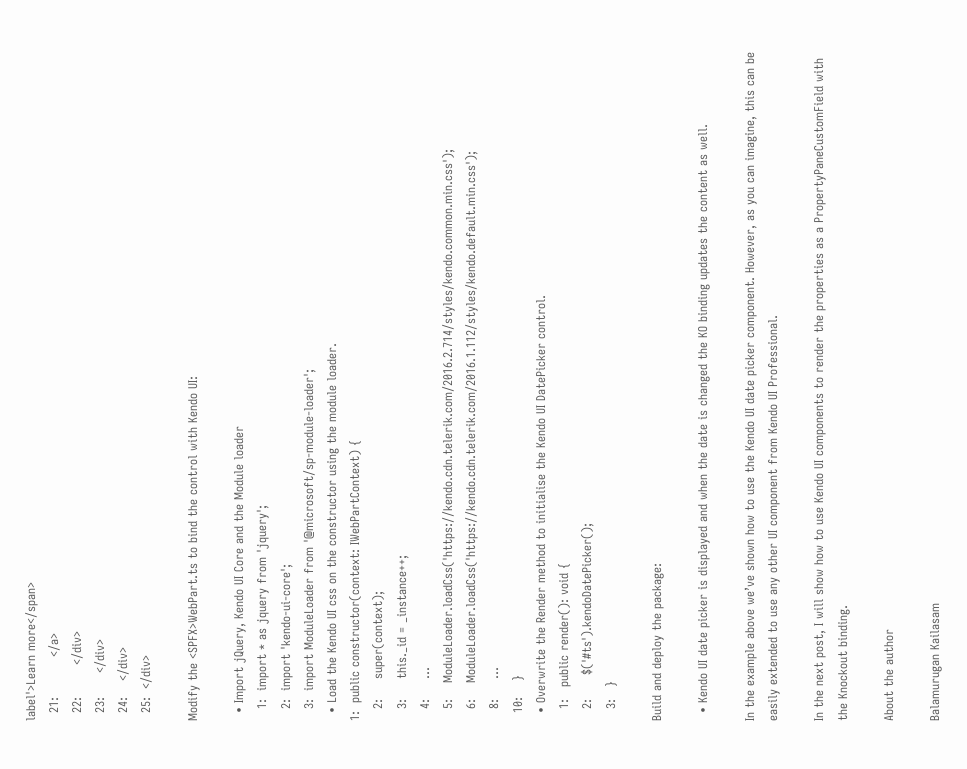label'>Learn more</span>
  21:          </a>
  22:        </div>
  23:      </div>
  24:    </div>
  25:  </div>

Modify the <SPFX>WebPart.ts to bind the control with Kendo UI:

  • Import jQuery, Kendo UI Core and the Module loader
   1:  import * as jquery from 'jquery';
   2:  import 'kendo-ui-core';
   3:  import ModuleLoader from '@microsoft/sp-module-loader';
  • Load the Kendo UI css on the constructor using the module loader.
1:  public constructor(context: IWebPartContext) {
   2:     super(context);
   3:     this._id = _instance++;
   4:     ...
   5:    ModuleLoader.loadCss('https://kendo.cdn.telerik.com/2016.2.714/styles/kendo.common.min.css');
   6:    ModuleLoader.loadCss('https://kendo.cdn.telerik.com/2016.1.112/styles/kendo.default.min.css');
   8:     ...
  10:    }
  • Overwrite the Render method to initialise the Kendo UI DatePicker control.
   1:   public render(): void {
   2:      $('#ts').kendoDatePicker();
   3:   }

Build and deploy the package:

  • Kendo UI date picker is displayed and when the date is changed the KO binding updates the content as well.

In the example above we’ve shown how to use the Kendo UI date picker component. However, as you can imagine, this can be easily extended to use any other UI component from Kendo UI Professional.

In the next post, I will show how to use Kendo UI components to render the properties as a PropertyPaneCustomField with the Knockout binding.

About the author

Balamurugan Kailasam